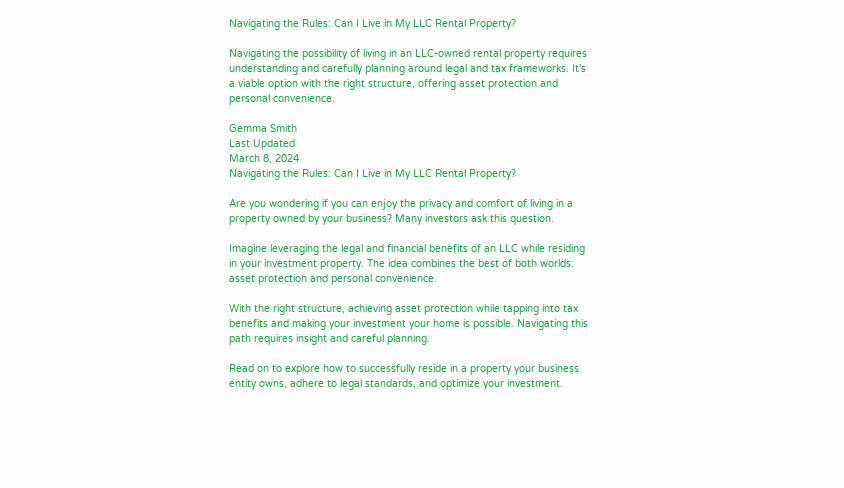Navigating the Rules: Can I Live in My LLC Rental Property?

Navigating the possibility of living in an LLC-owned rental property requires understanding and carefully planning around legal and tax frameworks. It's a viable option with the right structure, offering asset protection and personal convenience.

Gemma Smith
Last Updated
March 8, 2024
Navigating the Rules: Can I Live in My LLC Rental Property?

Are you wondering if you can enjoy the privacy and comfort of living in a property owned by your business? Many investors ask this question.

Imagine leveraging the legal and financial benefits of an LLC while residing in your investment property. The idea combines the best of both worlds: asset protection and personal convenience.

With the right structure, achieving asset protection while tapping into tax benefits and making your investment your home is possible. Navigating this path requires insight and careful planning.

Read on to explore how to successfully reside in a property your business entity owns, adhere to legal standards, and optimize your investment.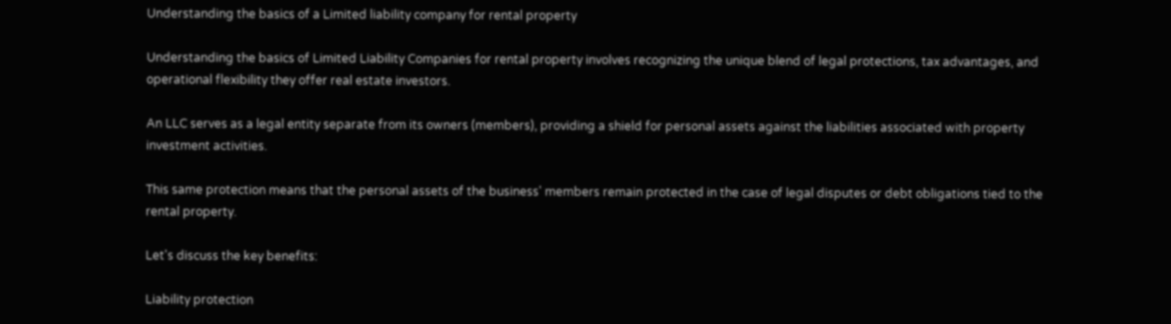Understanding the basics of a Limited liability company for rental property

Understanding the basics of Limited Liability Companies for rental property involves recognizing the unique blend of legal protections, tax advantages, and operational flexibility they offer real estate investors.

An LLC serves as a legal entity separate from its owners (members), providing a shield for personal assets against the liabilities associated with property investment activities.

This same protection means that the personal assets of the business' members remain protected in the case of legal disputes or debt obligations tied to the rental property.

Let's discuss the key benefits:

Liability protection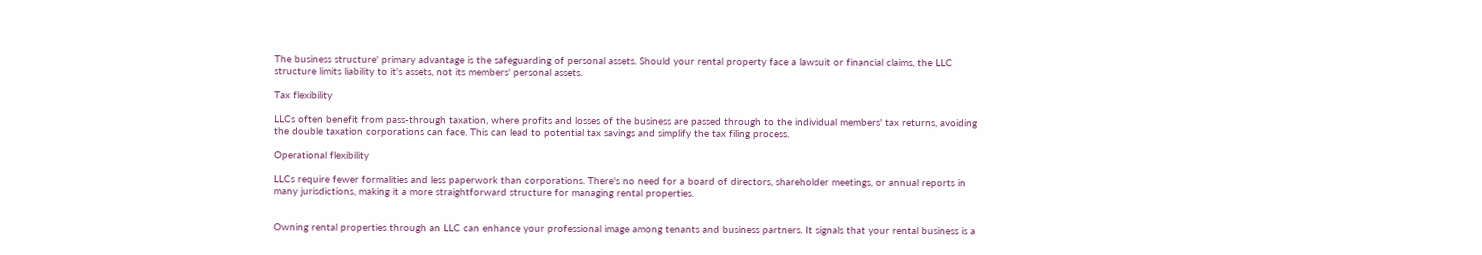The business structure' primary advantage is the safeguarding of personal assets. Should your rental property face a lawsuit or financial claims, the LLC structure limits liability to it's assets, not its members' personal assets.

Tax flexibility

LLCs often benefit from pass-through taxation, where profits and losses of the business are passed through to the individual members' tax returns, avoiding the double taxation corporations can face. This can lead to potential tax savings and simplify the tax filing process.

Operational flexibility

LLCs require fewer formalities and less paperwork than corporations. There's no need for a board of directors, shareholder meetings, or annual reports in many jurisdictions, making it a more straightforward structure for managing rental properties.


Owning rental properties through an LLC can enhance your professional image among tenants and business partners. It signals that your rental business is a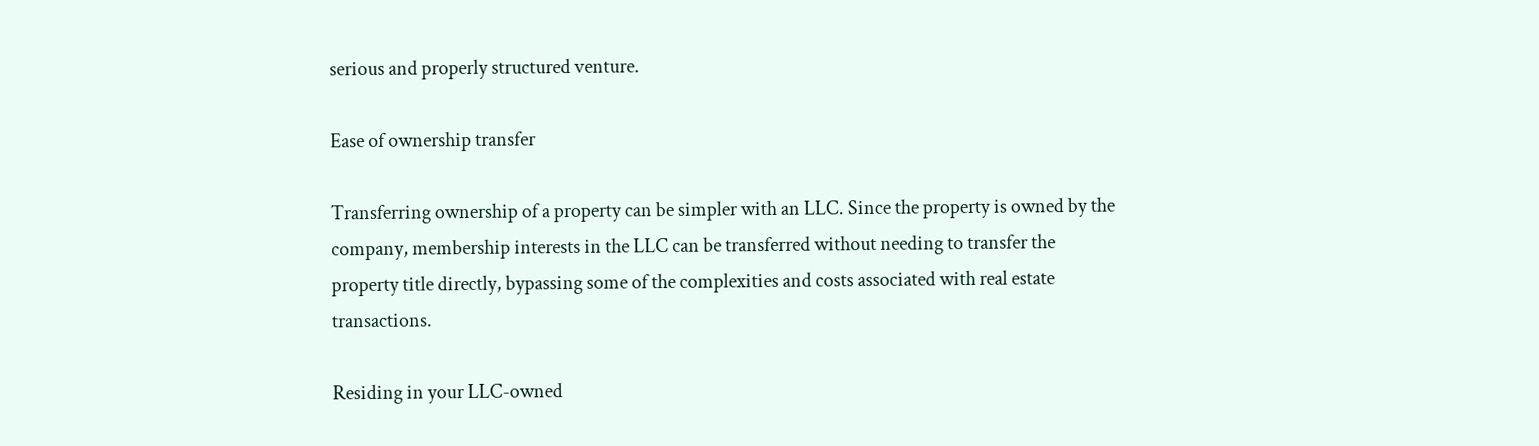serious and properly structured venture.

Ease of ownership transfer

Transferring ownership of a property can be simpler with an LLC. Since the property is owned by the company, membership interests in the LLC can be transferred without needing to transfer the property title directly, bypassing some of the complexities and costs associated with real estate transactions.

Residing in your LLC-owned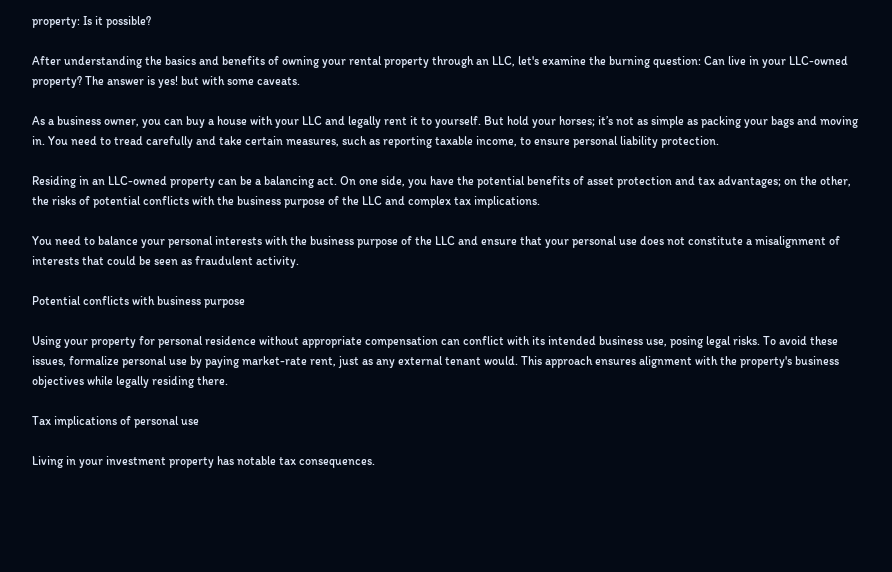property: Is it possible?

After understanding the basics and benefits of owning your rental property through an LLC, let's examine the burning question: Can live in your LLC-owned property? The answer is yes! but with some caveats.

As a business owner, you can buy a house with your LLC and legally rent it to yourself. But hold your horses; it’s not as simple as packing your bags and moving in. You need to tread carefully and take certain measures, such as reporting taxable income, to ensure personal liability protection.

Residing in an LLC-owned property can be a balancing act. On one side, you have the potential benefits of asset protection and tax advantages; on the other, the risks of potential conflicts with the business purpose of the LLC and complex tax implications.

You need to balance your personal interests with the business purpose of the LLC and ensure that your personal use does not constitute a misalignment of interests that could be seen as fraudulent activity.

Potential conflicts with business purpose

Using your property for personal residence without appropriate compensation can conflict with its intended business use, posing legal risks. To avoid these issues, formalize personal use by paying market-rate rent, just as any external tenant would. This approach ensures alignment with the property's business objectives while legally residing there.

Tax implications of personal use

Living in your investment property has notable tax consequences.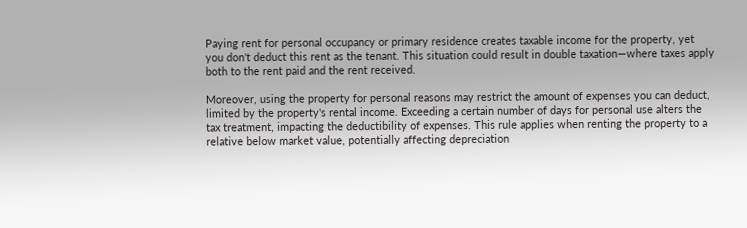Paying rent for personal occupancy or primary residence creates taxable income for the property, yet you don't deduct this rent as the tenant. This situation could result in double taxation—where taxes apply both to the rent paid and the rent received.

Moreover, using the property for personal reasons may restrict the amount of expenses you can deduct, limited by the property's rental income. Exceeding a certain number of days for personal use alters the tax treatment, impacting the deductibility of expenses. This rule applies when renting the property to a relative below market value, potentially affecting depreciation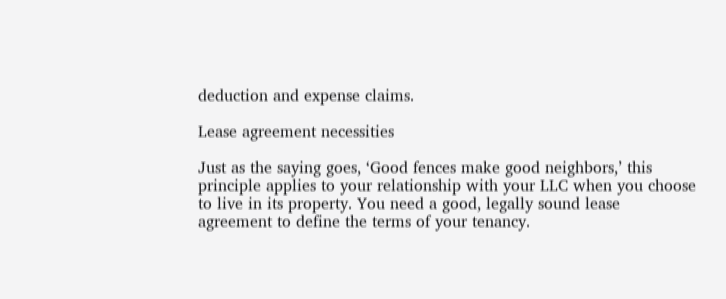deduction and expense claims.

Lease agreement necessities

Just as the saying goes, ‘Good fences make good neighbors,’ this principle applies to your relationship with your LLC when you choose to live in its property. You need a good, legally sound lease agreement to define the terms of your tenancy.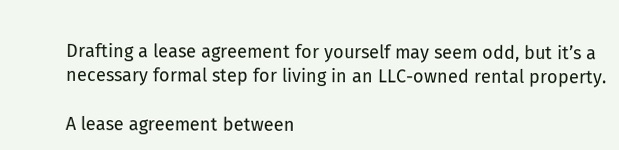Drafting a lease agreement for yourself may seem odd, but it’s a necessary formal step for living in an LLC-owned rental property.

A lease agreement between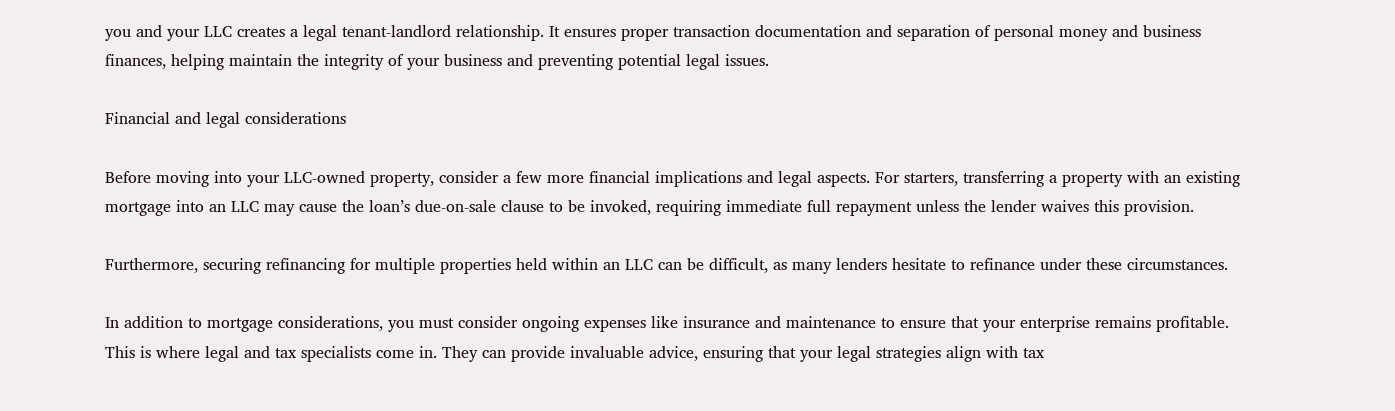you and your LLC creates a legal tenant-landlord relationship. It ensures proper transaction documentation and separation of personal money and business finances, helping maintain the integrity of your business and preventing potential legal issues.

Financial and legal considerations

Before moving into your LLC-owned property, consider a few more financial implications and legal aspects. For starters, transferring a property with an existing mortgage into an LLC may cause the loan’s due-on-sale clause to be invoked, requiring immediate full repayment unless the lender waives this provision.

Furthermore, securing refinancing for multiple properties held within an LLC can be difficult, as many lenders hesitate to refinance under these circumstances.

In addition to mortgage considerations, you must consider ongoing expenses like insurance and maintenance to ensure that your enterprise remains profitable. This is where legal and tax specialists come in. They can provide invaluable advice, ensuring that your legal strategies align with tax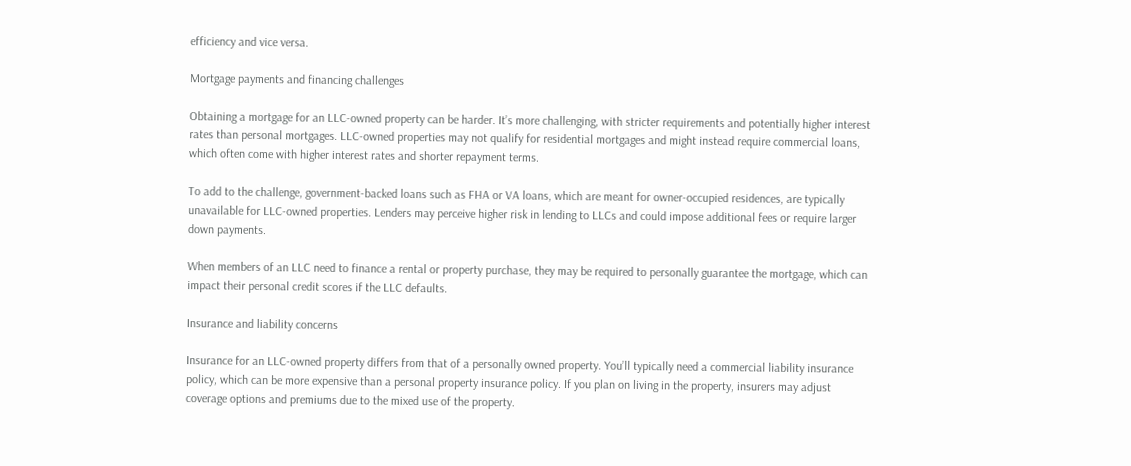efficiency and vice versa.

Mortgage payments and financing challenges

Obtaining a mortgage for an LLC-owned property can be harder. It’s more challenging, with stricter requirements and potentially higher interest rates than personal mortgages. LLC-owned properties may not qualify for residential mortgages and might instead require commercial loans, which often come with higher interest rates and shorter repayment terms.

To add to the challenge, government-backed loans such as FHA or VA loans, which are meant for owner-occupied residences, are typically unavailable for LLC-owned properties. Lenders may perceive higher risk in lending to LLCs and could impose additional fees or require larger down payments.

When members of an LLC need to finance a rental or property purchase, they may be required to personally guarantee the mortgage, which can impact their personal credit scores if the LLC defaults.

Insurance and liability concerns

Insurance for an LLC-owned property differs from that of a personally owned property. You’ll typically need a commercial liability insurance policy, which can be more expensive than a personal property insurance policy. If you plan on living in the property, insurers may adjust coverage options and premiums due to the mixed use of the property.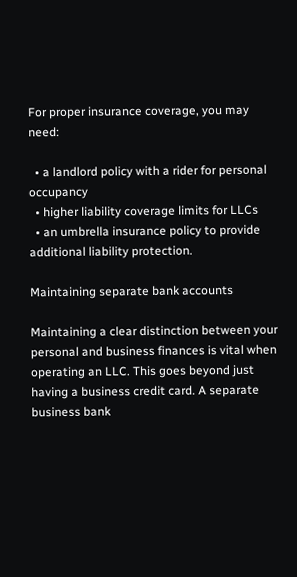For proper insurance coverage, you may need:

  • a landlord policy with a rider for personal occupancy
  • higher liability coverage limits for LLCs
  • an umbrella insurance policy to provide additional liability protection.

Maintaining separate bank accounts

Maintaining a clear distinction between your personal and business finances is vital when operating an LLC. This goes beyond just having a business credit card. A separate business bank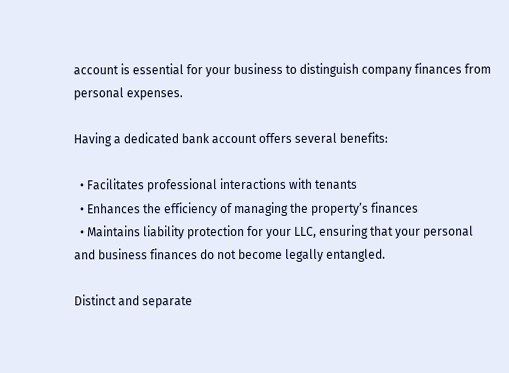account is essential for your business to distinguish company finances from personal expenses.

Having a dedicated bank account offers several benefits:

  • Facilitates professional interactions with tenants
  • Enhances the efficiency of managing the property’s finances
  • Maintains liability protection for your LLC, ensuring that your personal and business finances do not become legally entangled.

Distinct and separate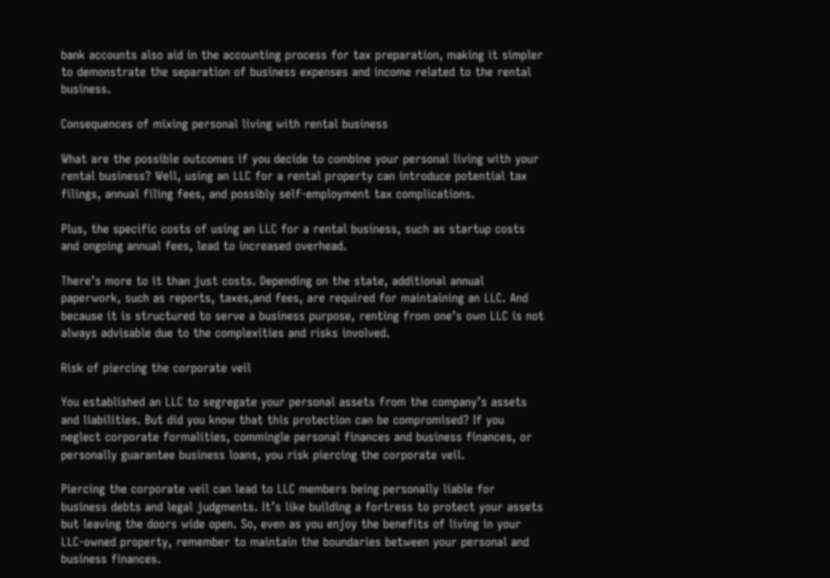bank accounts also aid in the accounting process for tax preparation, making it simpler to demonstrate the separation of business expenses and income related to the rental business.

Consequences of mixing personal living with rental business

What are the possible outcomes if you decide to combine your personal living with your rental business? Well, using an LLC for a rental property can introduce potential tax filings, annual filing fees, and possibly self-employment tax complications.

Plus, the specific costs of using an LLC for a rental business, such as startup costs and ongoing annual fees, lead to increased overhead.

There’s more to it than just costs. Depending on the state, additional annual paperwork, such as reports, taxes,and fees, are required for maintaining an LLC. And because it is structured to serve a business purpose, renting from one’s own LLC is not always advisable due to the complexities and risks involved.

Risk of piercing the corporate veil

You established an LLC to segregate your personal assets from the company’s assets and liabilities. But did you know that this protection can be compromised? If you neglect corporate formalities, commingle personal finances and business finances, or personally guarantee business loans, you risk piercing the corporate veil.

Piercing the corporate veil can lead to LLC members being personally liable for business debts and legal judgments. It’s like building a fortress to protect your assets but leaving the doors wide open. So, even as you enjoy the benefits of living in your LLC-owned property, remember to maintain the boundaries between your personal and business finances.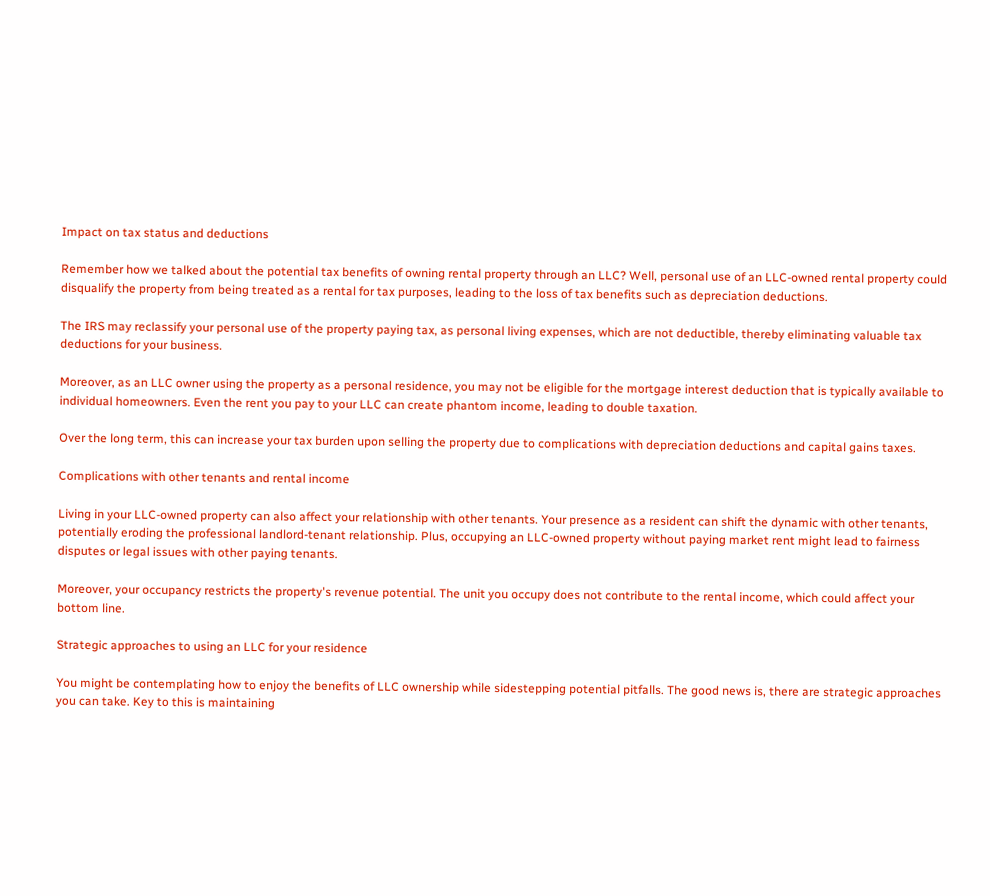Impact on tax status and deductions

Remember how we talked about the potential tax benefits of owning rental property through an LLC? Well, personal use of an LLC-owned rental property could disqualify the property from being treated as a rental for tax purposes, leading to the loss of tax benefits such as depreciation deductions.

The IRS may reclassify your personal use of the property paying tax, as personal living expenses, which are not deductible, thereby eliminating valuable tax deductions for your business.

Moreover, as an LLC owner using the property as a personal residence, you may not be eligible for the mortgage interest deduction that is typically available to individual homeowners. Even the rent you pay to your LLC can create phantom income, leading to double taxation.

Over the long term, this can increase your tax burden upon selling the property due to complications with depreciation deductions and capital gains taxes.

Complications with other tenants and rental income

Living in your LLC-owned property can also affect your relationship with other tenants. Your presence as a resident can shift the dynamic with other tenants, potentially eroding the professional landlord-tenant relationship. Plus, occupying an LLC-owned property without paying market rent might lead to fairness disputes or legal issues with other paying tenants.

Moreover, your occupancy restricts the property's revenue potential. The unit you occupy does not contribute to the rental income, which could affect your bottom line.

Strategic approaches to using an LLC for your residence

You might be contemplating how to enjoy the benefits of LLC ownership while sidestepping potential pitfalls. The good news is, there are strategic approaches you can take. Key to this is maintaining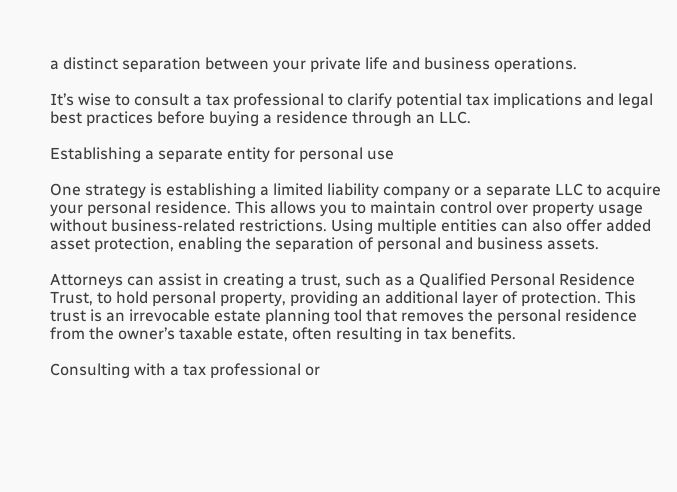a distinct separation between your private life and business operations.

It’s wise to consult a tax professional to clarify potential tax implications and legal best practices before buying a residence through an LLC.

Establishing a separate entity for personal use

One strategy is establishing a limited liability company or a separate LLC to acquire your personal residence. This allows you to maintain control over property usage without business-related restrictions. Using multiple entities can also offer added asset protection, enabling the separation of personal and business assets.

Attorneys can assist in creating a trust, such as a Qualified Personal Residence Trust, to hold personal property, providing an additional layer of protection. This trust is an irrevocable estate planning tool that removes the personal residence from the owner’s taxable estate, often resulting in tax benefits.

Consulting with a tax professional or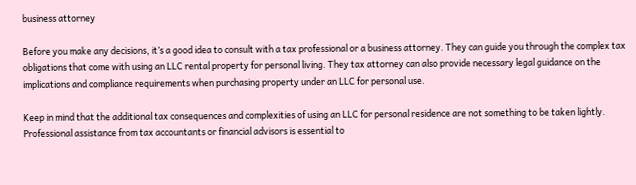business attorney

Before you make any decisions, it’s a good idea to consult with a tax professional or a business attorney. They can guide you through the complex tax obligations that come with using an LLC rental property for personal living. They tax attorney can also provide necessary legal guidance on the implications and compliance requirements when purchasing property under an LLC for personal use.

Keep in mind that the additional tax consequences and complexities of using an LLC for personal residence are not something to be taken lightly. Professional assistance from tax accountants or financial advisors is essential to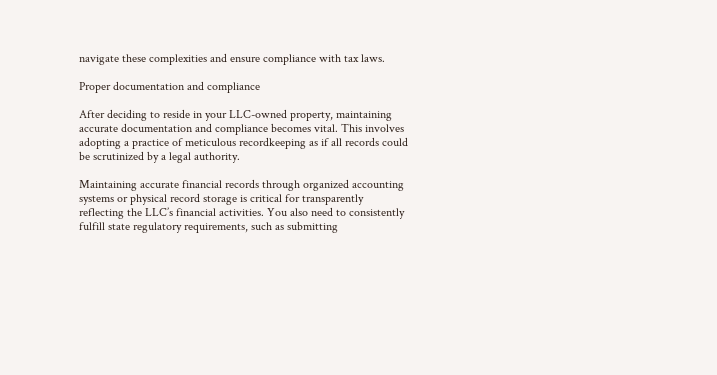navigate these complexities and ensure compliance with tax laws.

Proper documentation and compliance

After deciding to reside in your LLC-owned property, maintaining accurate documentation and compliance becomes vital. This involves adopting a practice of meticulous recordkeeping as if all records could be scrutinized by a legal authority.

Maintaining accurate financial records through organized accounting systems or physical record storage is critical for transparently reflecting the LLC’s financial activities. You also need to consistently fulfill state regulatory requirements, such as submitting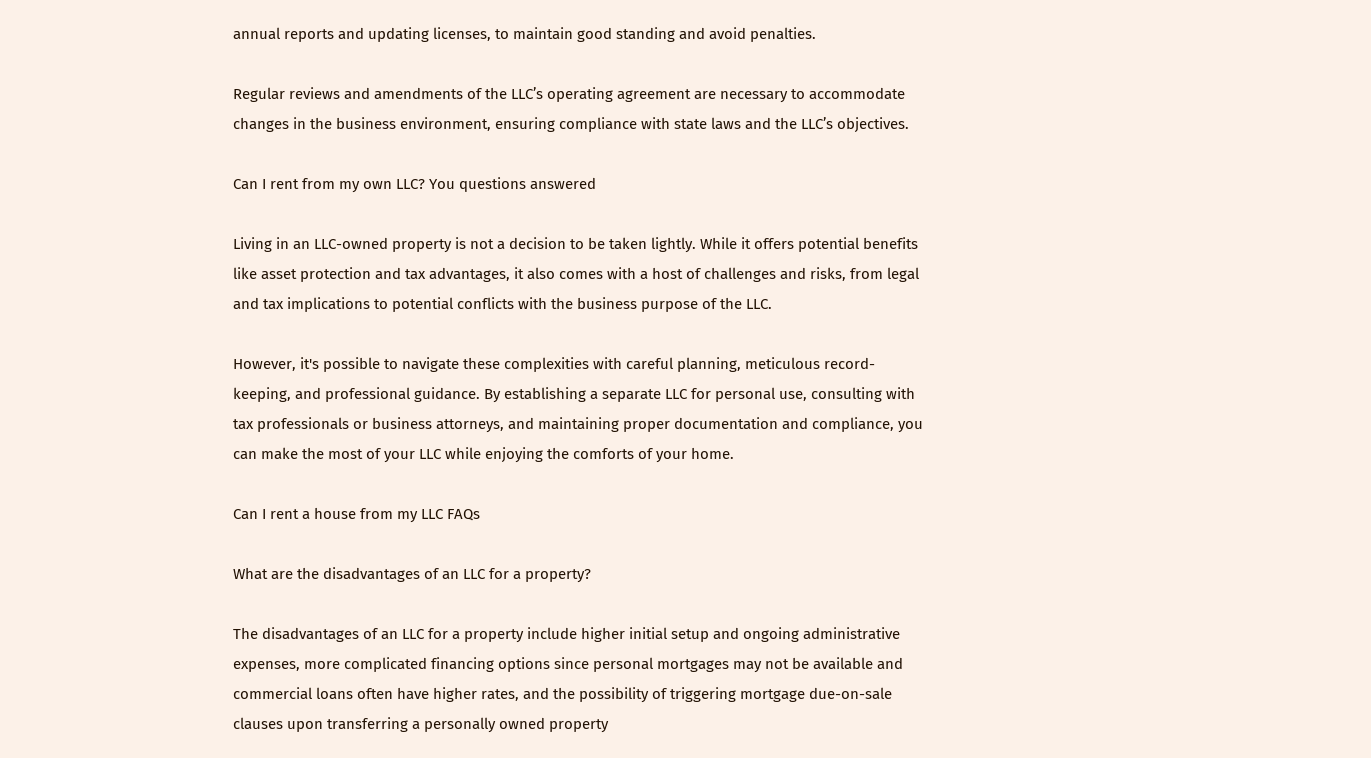annual reports and updating licenses, to maintain good standing and avoid penalties.

Regular reviews and amendments of the LLC’s operating agreement are necessary to accommodate changes in the business environment, ensuring compliance with state laws and the LLC’s objectives.

Can I rent from my own LLC? You questions answered

Living in an LLC-owned property is not a decision to be taken lightly. While it offers potential benefits like asset protection and tax advantages, it also comes with a host of challenges and risks, from legal and tax implications to potential conflicts with the business purpose of the LLC.

However, it's possible to navigate these complexities with careful planning, meticulous record-keeping, and professional guidance. By establishing a separate LLC for personal use, consulting with tax professionals or business attorneys, and maintaining proper documentation and compliance, you can make the most of your LLC while enjoying the comforts of your home.

Can I rent a house from my LLC FAQs

What are the disadvantages of an LLC for a property?

The disadvantages of an LLC for a property include higher initial setup and ongoing administrative expenses, more complicated financing options since personal mortgages may not be available and commercial loans often have higher rates, and the possibility of triggering mortgage due-on-sale clauses upon transferring a personally owned property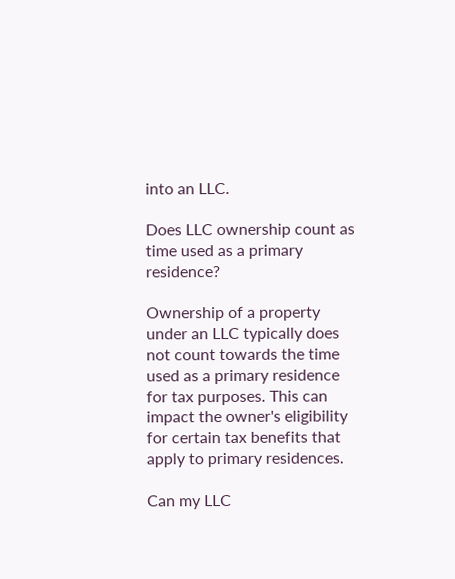into an LLC.

Does LLC ownership count as time used as a primary residence?

Ownership of a property under an LLC typically does not count towards the time used as a primary residence for tax purposes. This can impact the owner's eligibility for certain tax benefits that apply to primary residences.

Can my LLC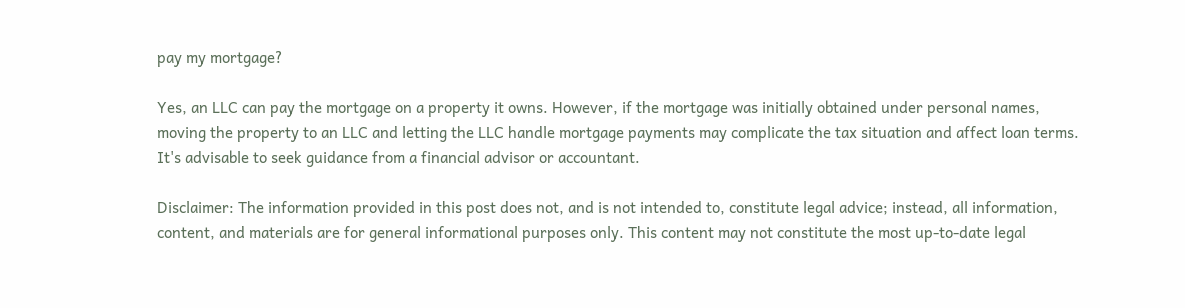pay my mortgage?

Yes, an LLC can pay the mortgage on a property it owns. However, if the mortgage was initially obtained under personal names, moving the property to an LLC and letting the LLC handle mortgage payments may complicate the tax situation and affect loan terms. It's advisable to seek guidance from a financial advisor or accountant.

Disclaimer: The information provided in this post does not, and is not intended to, constitute legal advice; instead, all information, content, and materials are for general informational purposes only. This content may not constitute the most up-to-date legal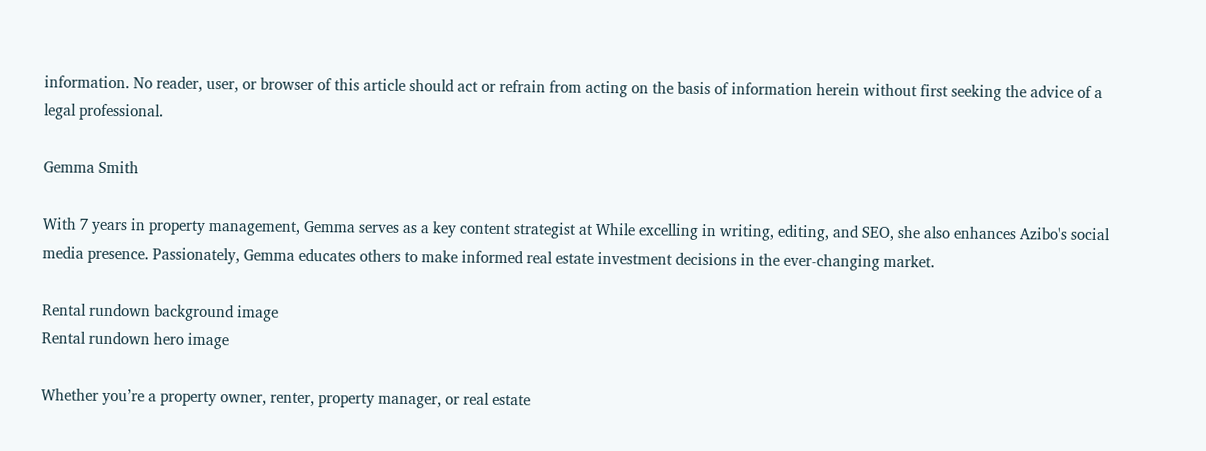information. No reader, user, or browser of this article should act or refrain from acting on the basis of information herein without first seeking the advice of a legal professional.

Gemma Smith

With 7 years in property management, Gemma serves as a key content strategist at While excelling in writing, editing, and SEO, she also enhances Azibo's social media presence. Passionately, Gemma educates others to make informed real estate investment decisions in the ever-changing market.

Rental rundown background image
Rental rundown hero image

Whether you’re a property owner, renter, property manager, or real estate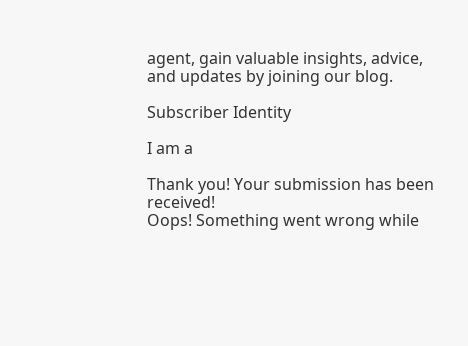agent, gain valuable insights, advice, and updates by joining our blog.

Subscriber Identity

I am a

Thank you! Your submission has been received!
Oops! Something went wrong while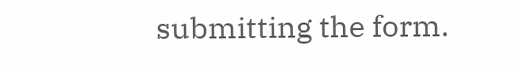submitting the form.